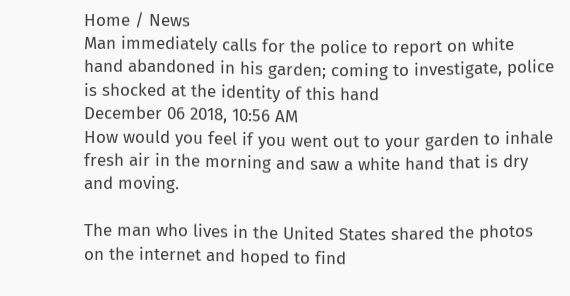Home / News
Man immediately calls for the police to report on white hand abandoned in his garden; coming to investigate, police is shocked at the identity of this hand
December 06 2018, 10:56 AM
How would you feel if you went out to your garden to inhale fresh air in the morning and saw a white hand that is dry and moving.

The man who lives in the United States shared the photos on the internet and hoped to find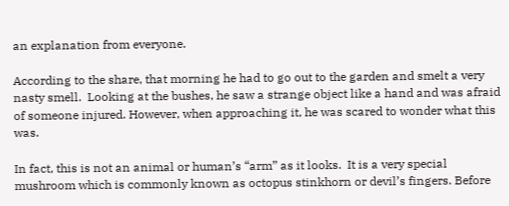an explanation from everyone.

According to the share, that morning he had to go out to the garden and smelt a very nasty smell.  Looking at the bushes, he saw a strange object like a hand and was afraid of someone injured. However, when approaching it, he was scared to wonder what this was.

In fact, this is not an animal or human’s “arm” as it looks.  It is a very special mushroom which is commonly known as octopus stinkhorn or devil’s fingers. Before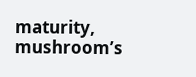maturity, mushroom’s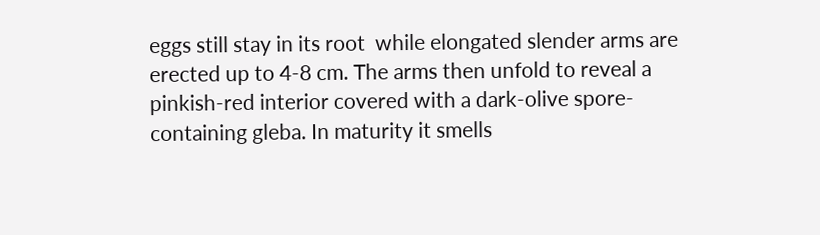eggs still stay in its root  while elongated slender arms are erected up to 4-8 cm. The arms then unfold to reveal a pinkish-red interior covered with a dark-olive spore-containing gleba. In maturity it smells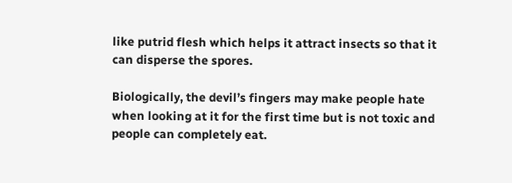like putrid flesh which helps it attract insects so that it can disperse the spores.

Biologically, the devil’s fingers may make people hate when looking at it for the first time but is not toxic and people can completely eat.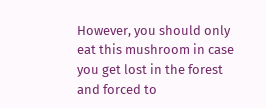However, you should only eat this mushroom in case you get lost in the forest and forced to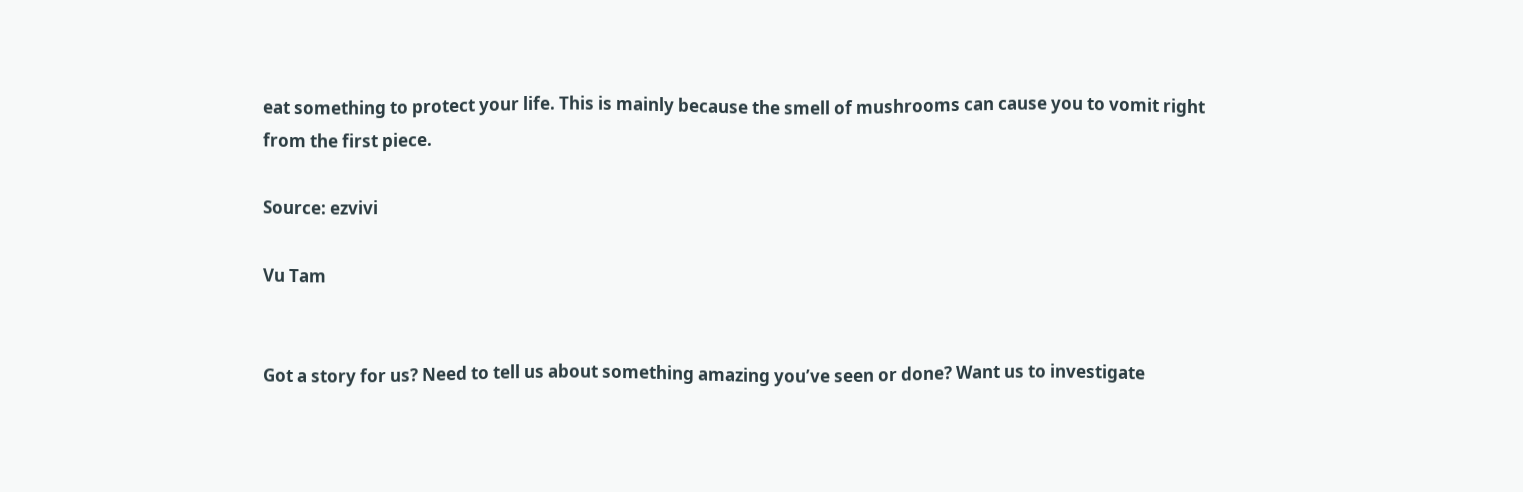eat something to protect your life. This is mainly because the smell of mushrooms can cause you to vomit right from the first piece.

Source: ezvivi

Vu Tam


Got a story for us? Need to tell us about something amazing you’ve seen or done? Want us to investigate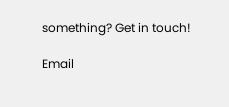something? Get in touch!

Email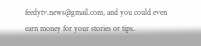feedytv.news@gmail.com, and you could even earn money for your stories or tips.